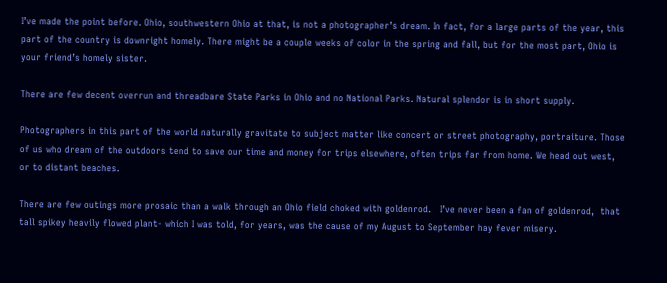I’ve made the point before. Ohio, southwestern Ohio at that, is not a photographer’s dream. In fact, for a large parts of the year, this part of the country is downright homely. There might be a couple weeks of color in the spring and fall, but for the most part, Ohio is your friend’s homely sister.

There are few decent overrun and threadbare State Parks in Ohio and no National Parks. Natural splendor is in short supply.

Photographers in this part of the world naturally gravitate to subject matter like concert or street photography, portraiture. Those of us who dream of the outdoors tend to save our time and money for trips elsewhere, often trips far from home. We head out west, or to distant beaches.

There are few outings more prosaic than a walk through an Ohio field choked with goldenrod.   I’ve never been a fan of goldenrod,  that tall spikey heavily flowed plant- which I was told, for years, was the cause of my August to September hay fever misery.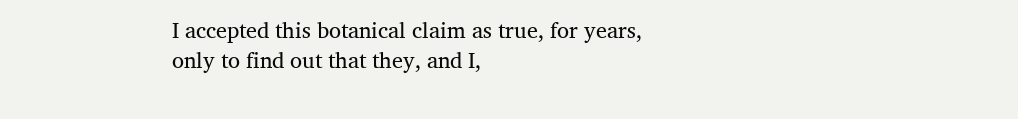I accepted this botanical claim as true, for years, only to find out that they, and I,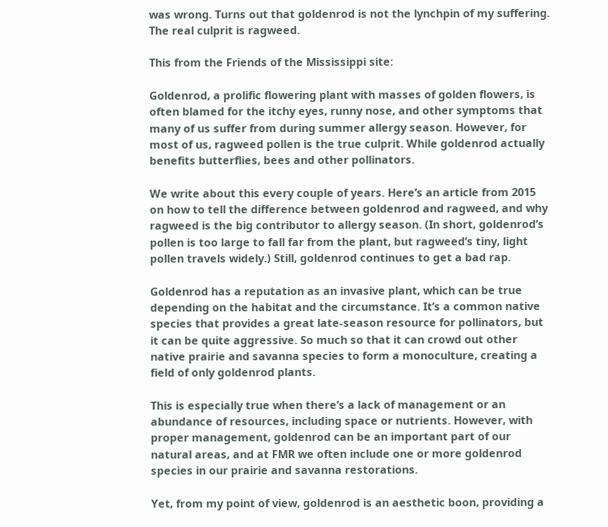was wrong. Turns out that goldenrod is not the lynchpin of my suffering. The real culprit is ragweed.

This from the Friends of the Mississippi site:

Goldenrod, a prolific flowering plant with masses of golden flowers, is often blamed for the itchy eyes, runny nose, and other symptoms that many of us suffer from during summer allergy season. However, for most of us, ragweed pollen is the true culprit. While goldenrod actually benefits butterflies, bees and other pollinators.

We write about this every couple of years. Here’s an article from 2015 on how to tell the difference between goldenrod and ragweed, and why ragweed is the big contributor to allergy season. (In short, goldenrod’s pollen is too large to fall far from the plant, but ragweed’s tiny, light pollen travels widely.) Still, goldenrod continues to get a bad rap.

Goldenrod has a reputation as an invasive plant, which can be true depending on the habitat and the circumstance. It’s a common native species that provides a great late-season resource for pollinators, but it can be quite aggressive. So much so that it can crowd out other native prairie and savanna species to form a monoculture, creating a field of only goldenrod plants.

This is especially true when there’s a lack of management or an abundance of resources, including space or nutrients. However, with proper management, goldenrod can be an important part of our natural areas, and at FMR we often include one or more goldenrod species in our prairie and savanna restorations.

Yet, from my point of view, goldenrod is an aesthetic boon, providing a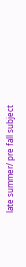late summer/ pre fall subject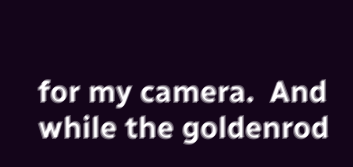for my camera.  And while the goldenrod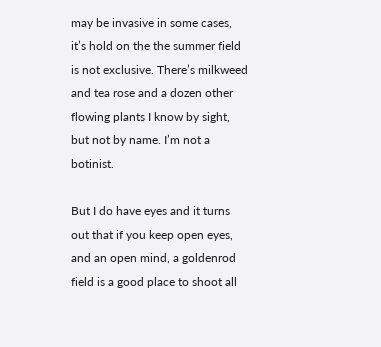may be invasive in some cases, it’s hold on the the summer field is not exclusive. There’s milkweed and tea rose and a dozen other flowing plants I know by sight, but not by name. I’m not a botinist.

But I do have eyes and it turns out that if you keep open eyes, and an open mind, a goldenrod field is a good place to shoot all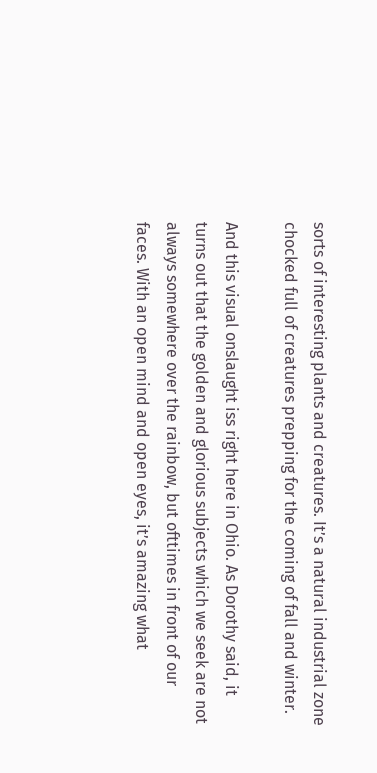sorts of interesting plants and creatures. It’s a natural industrial zone chocked full of creatures prepping for the coming of fall and winter.

And this visual onslaught iss right here in Ohio. As Dorothy said, it turns out that the golden and glorious subjects which we seek are not always somewhere over the rainbow, but ofttimes in front of our faces. With an open mind and open eyes, it’s amazing what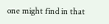one might find in that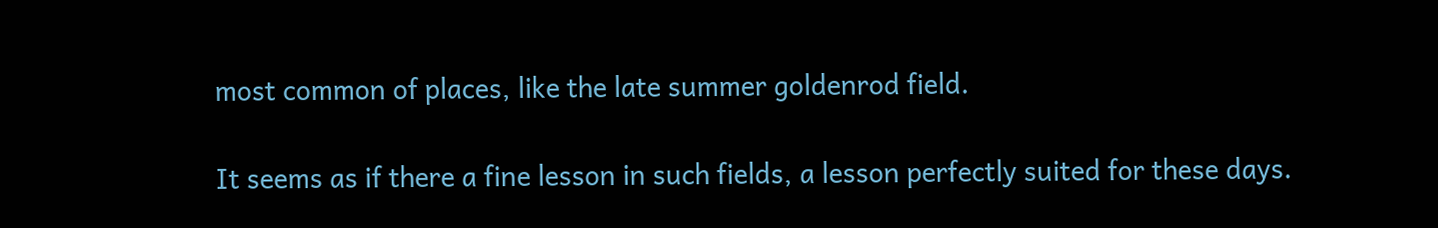most common of places, like the late summer goldenrod field.

It seems as if there a fine lesson in such fields, a lesson perfectly suited for these days.